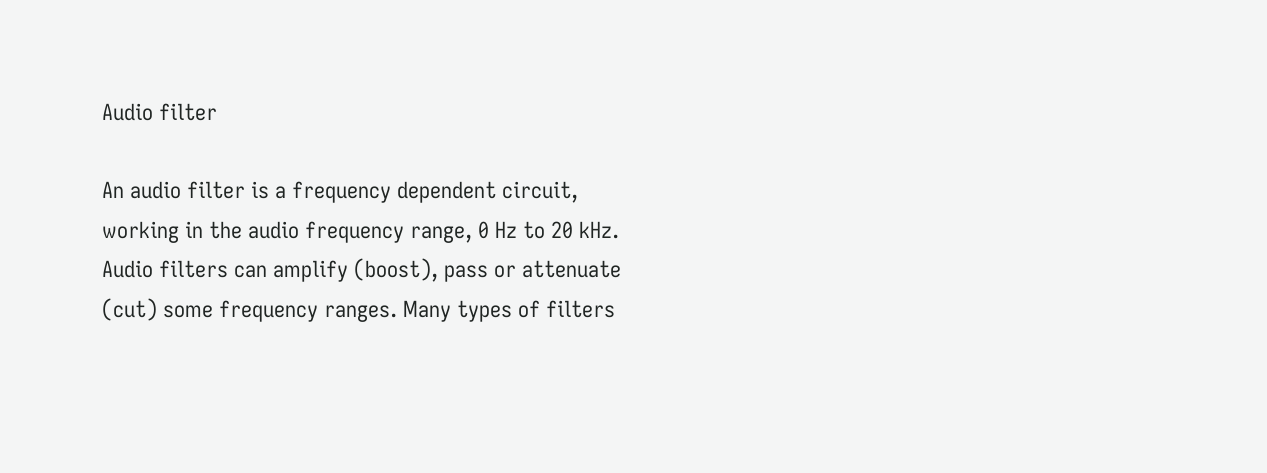Audio filter

An audio filter is a frequency dependent circuit, working in the audio frequency range, 0 Hz to 20 kHz. Audio filters can amplify (boost), pass or attenuate (cut) some frequency ranges. Many types of filters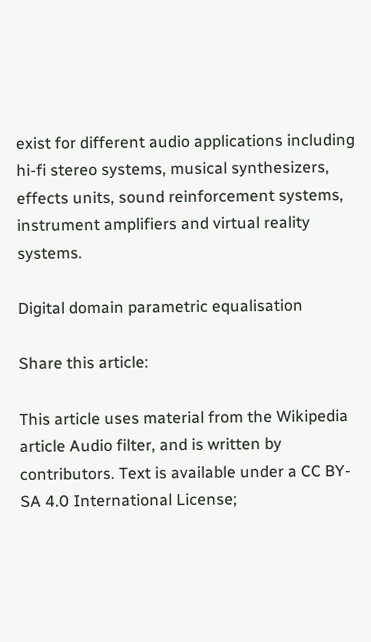exist for different audio applications including hi-fi stereo systems, musical synthesizers, effects units, sound reinforcement systems, instrument amplifiers and virtual reality systems.

Digital domain parametric equalisation

Share this article:

This article uses material from the Wikipedia article Audio filter, and is written by contributors. Text is available under a CC BY-SA 4.0 International License;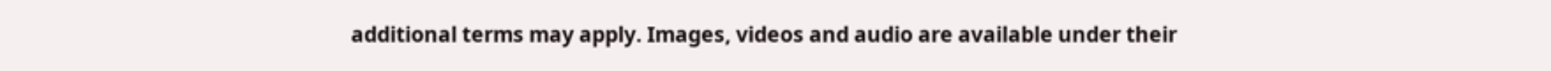additional terms may apply. Images, videos and audio are available under their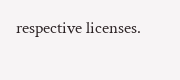respective licenses.